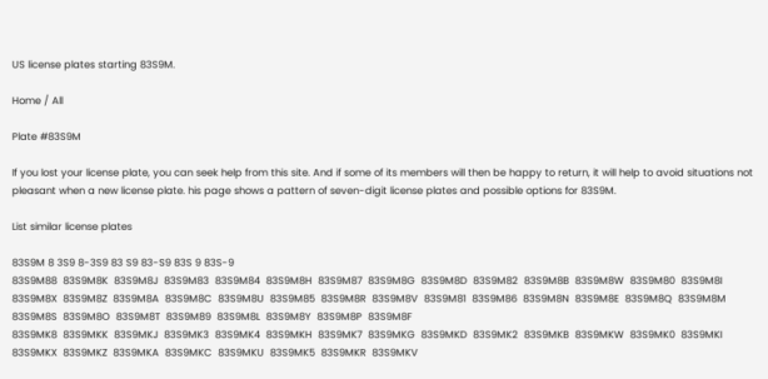US license plates starting 83S9M.

Home / All

Plate #83S9M

If you lost your license plate, you can seek help from this site. And if some of its members will then be happy to return, it will help to avoid situations not pleasant when a new license plate. his page shows a pattern of seven-digit license plates and possible options for 83S9M.

List similar license plates

83S9M 8 3S9 8-3S9 83 S9 83-S9 83S 9 83S-9
83S9M88  83S9M8K  83S9M8J  83S9M83  83S9M84  83S9M8H  83S9M87  83S9M8G  83S9M8D  83S9M82  83S9M8B  83S9M8W  83S9M80  83S9M8I  83S9M8X  83S9M8Z  83S9M8A  83S9M8C  83S9M8U  83S9M85  83S9M8R  83S9M8V  83S9M81  83S9M86  83S9M8N  83S9M8E  83S9M8Q  83S9M8M  83S9M8S  83S9M8O  83S9M8T  83S9M89  83S9M8L  83S9M8Y  83S9M8P  83S9M8F
83S9MK8  83S9MKK  83S9MKJ  83S9MK3  83S9MK4  83S9MKH  83S9MK7  83S9MKG  83S9MKD  83S9MK2  83S9MKB  83S9MKW  83S9MK0  83S9MKI  83S9MKX  83S9MKZ  83S9MKA  83S9MKC  83S9MKU  83S9MK5  83S9MKR  83S9MKV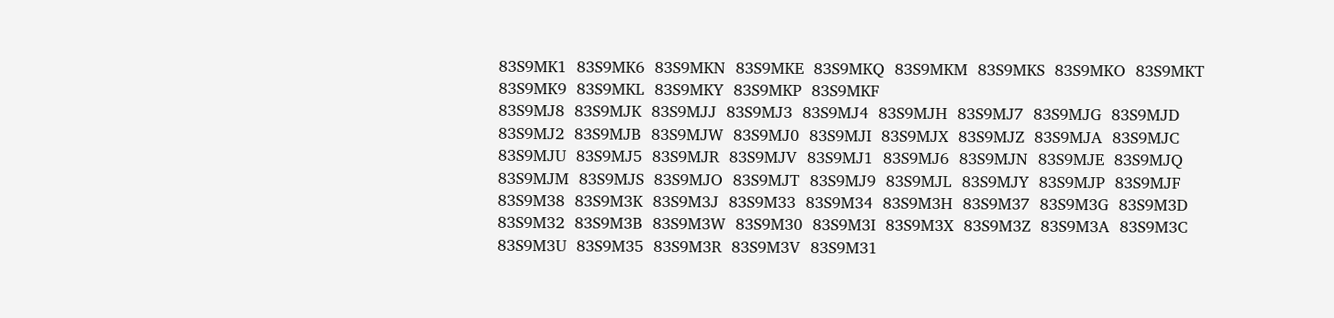83S9MK1  83S9MK6  83S9MKN  83S9MKE  83S9MKQ  83S9MKM  83S9MKS  83S9MKO  83S9MKT  83S9MK9  83S9MKL  83S9MKY  83S9MKP  83S9MKF
83S9MJ8  83S9MJK  83S9MJJ  83S9MJ3  83S9MJ4  83S9MJH  83S9MJ7  83S9MJG  83S9MJD  83S9MJ2  83S9MJB  83S9MJW  83S9MJ0  83S9MJI  83S9MJX  83S9MJZ  83S9MJA  83S9MJC  83S9MJU  83S9MJ5  83S9MJR  83S9MJV  83S9MJ1  83S9MJ6  83S9MJN  83S9MJE  83S9MJQ  83S9MJM  83S9MJS  83S9MJO  83S9MJT  83S9MJ9  83S9MJL  83S9MJY  83S9MJP  83S9MJF
83S9M38  83S9M3K  83S9M3J  83S9M33  83S9M34  83S9M3H  83S9M37  83S9M3G  83S9M3D  83S9M32  83S9M3B  83S9M3W  83S9M30  83S9M3I  83S9M3X  83S9M3Z  83S9M3A  83S9M3C  83S9M3U  83S9M35  83S9M3R  83S9M3V  83S9M31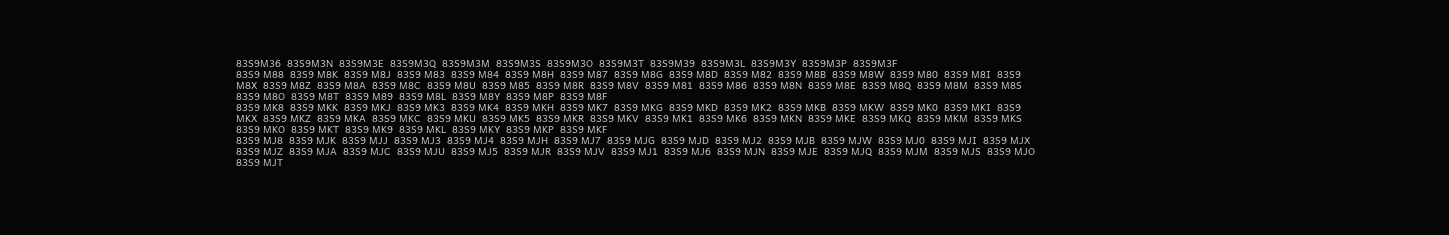83S9M36  83S9M3N  83S9M3E  83S9M3Q  83S9M3M  83S9M3S  83S9M3O  83S9M3T  83S9M39  83S9M3L  83S9M3Y  83S9M3P  83S9M3F
83S9 M88  83S9 M8K  83S9 M8J  83S9 M83  83S9 M84  83S9 M8H  83S9 M87  83S9 M8G  83S9 M8D  83S9 M82  83S9 M8B  83S9 M8W  83S9 M80  83S9 M8I  83S9 M8X  83S9 M8Z  83S9 M8A  83S9 M8C  83S9 M8U  83S9 M85  83S9 M8R  83S9 M8V  83S9 M81  83S9 M86  83S9 M8N  83S9 M8E  83S9 M8Q  83S9 M8M  83S9 M8S  83S9 M8O  83S9 M8T  83S9 M89  83S9 M8L  83S9 M8Y  83S9 M8P  83S9 M8F
83S9 MK8  83S9 MKK  83S9 MKJ  83S9 MK3  83S9 MK4  83S9 MKH  83S9 MK7  83S9 MKG  83S9 MKD  83S9 MK2  83S9 MKB  83S9 MKW  83S9 MK0  83S9 MKI  83S9 MKX  83S9 MKZ  83S9 MKA  83S9 MKC  83S9 MKU  83S9 MK5  83S9 MKR  83S9 MKV  83S9 MK1  83S9 MK6  83S9 MKN  83S9 MKE  83S9 MKQ  83S9 MKM  83S9 MKS  83S9 MKO  83S9 MKT  83S9 MK9  83S9 MKL  83S9 MKY  83S9 MKP  83S9 MKF
83S9 MJ8  83S9 MJK  83S9 MJJ  83S9 MJ3  83S9 MJ4  83S9 MJH  83S9 MJ7  83S9 MJG  83S9 MJD  83S9 MJ2  83S9 MJB  83S9 MJW  83S9 MJ0  83S9 MJI  83S9 MJX  83S9 MJZ  83S9 MJA  83S9 MJC  83S9 MJU  83S9 MJ5  83S9 MJR  83S9 MJV  83S9 MJ1  83S9 MJ6  83S9 MJN  83S9 MJE  83S9 MJQ  83S9 MJM  83S9 MJS  83S9 MJO  83S9 MJT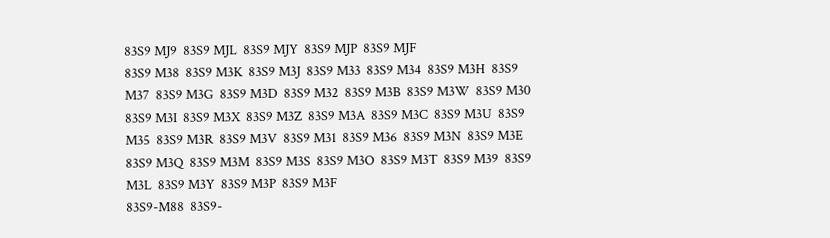83S9 MJ9  83S9 MJL  83S9 MJY  83S9 MJP  83S9 MJF
83S9 M38  83S9 M3K  83S9 M3J  83S9 M33  83S9 M34  83S9 M3H  83S9 M37  83S9 M3G  83S9 M3D  83S9 M32  83S9 M3B  83S9 M3W  83S9 M30  83S9 M3I  83S9 M3X  83S9 M3Z  83S9 M3A  83S9 M3C  83S9 M3U  83S9 M35  83S9 M3R  83S9 M3V  83S9 M31  83S9 M36  83S9 M3N  83S9 M3E  83S9 M3Q  83S9 M3M  83S9 M3S  83S9 M3O  83S9 M3T  83S9 M39  83S9 M3L  83S9 M3Y  83S9 M3P  83S9 M3F
83S9-M88  83S9-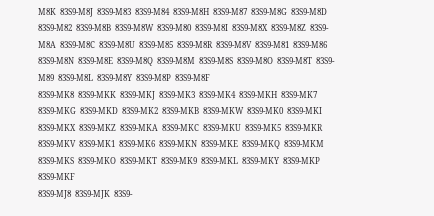M8K  83S9-M8J  83S9-M83  83S9-M84  83S9-M8H  83S9-M87  83S9-M8G  83S9-M8D  83S9-M82  83S9-M8B  83S9-M8W  83S9-M80  83S9-M8I  83S9-M8X  83S9-M8Z  83S9-M8A  83S9-M8C  83S9-M8U  83S9-M85  83S9-M8R  83S9-M8V  83S9-M81  83S9-M86  83S9-M8N  83S9-M8E  83S9-M8Q  83S9-M8M  83S9-M8S  83S9-M8O  83S9-M8T  83S9-M89  83S9-M8L  83S9-M8Y  83S9-M8P  83S9-M8F
83S9-MK8  83S9-MKK  83S9-MKJ  83S9-MK3  83S9-MK4  83S9-MKH  83S9-MK7  83S9-MKG  83S9-MKD  83S9-MK2  83S9-MKB  83S9-MKW  83S9-MK0  83S9-MKI  83S9-MKX  83S9-MKZ  83S9-MKA  83S9-MKC  83S9-MKU  83S9-MK5  83S9-MKR  83S9-MKV  83S9-MK1  83S9-MK6  83S9-MKN  83S9-MKE  83S9-MKQ  83S9-MKM  83S9-MKS  83S9-MKO  83S9-MKT  83S9-MK9  83S9-MKL  83S9-MKY  83S9-MKP  83S9-MKF
83S9-MJ8  83S9-MJK  83S9-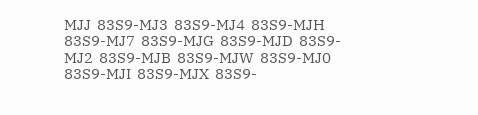MJJ  83S9-MJ3  83S9-MJ4  83S9-MJH  83S9-MJ7  83S9-MJG  83S9-MJD  83S9-MJ2  83S9-MJB  83S9-MJW  83S9-MJ0  83S9-MJI  83S9-MJX  83S9-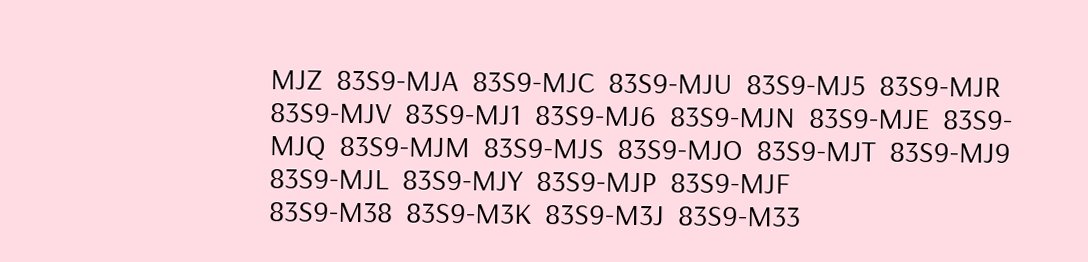MJZ  83S9-MJA  83S9-MJC  83S9-MJU  83S9-MJ5  83S9-MJR  83S9-MJV  83S9-MJ1  83S9-MJ6  83S9-MJN  83S9-MJE  83S9-MJQ  83S9-MJM  83S9-MJS  83S9-MJO  83S9-MJT  83S9-MJ9  83S9-MJL  83S9-MJY  83S9-MJP  83S9-MJF
83S9-M38  83S9-M3K  83S9-M3J  83S9-M33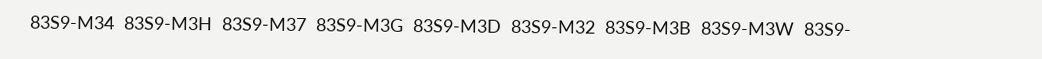83S9-M34  83S9-M3H  83S9-M37  83S9-M3G  83S9-M3D  83S9-M32  83S9-M3B  83S9-M3W  83S9-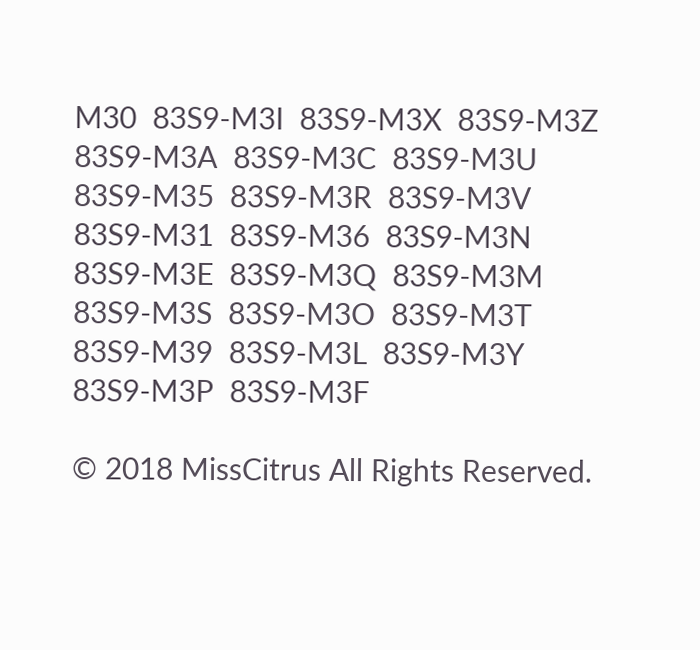M30  83S9-M3I  83S9-M3X  83S9-M3Z  83S9-M3A  83S9-M3C  83S9-M3U  83S9-M35  83S9-M3R  83S9-M3V  83S9-M31  83S9-M36  83S9-M3N  83S9-M3E  83S9-M3Q  83S9-M3M  83S9-M3S  83S9-M3O  83S9-M3T  83S9-M39  83S9-M3L  83S9-M3Y  83S9-M3P  83S9-M3F

© 2018 MissCitrus All Rights Reserved.